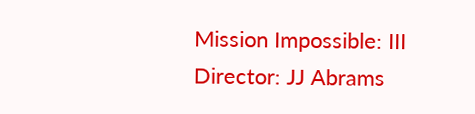Mission Impossible: III
Director: JJ Abrams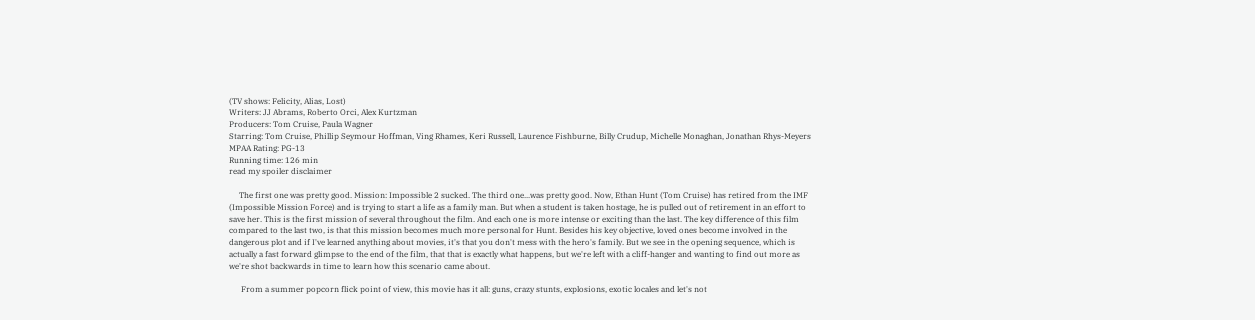(TV shows: Felicity, Alias, Lost)
Writers: JJ Abrams, Roberto Orci, Alex Kurtzman
Producers: Tom Cruise, Paula Wagner
Starring: Tom Cruise, Phillip Seymour Hoffman, Ving Rhames, Keri Russell, Laurence Fishburne, Billy Crudup, Michelle Monaghan, Jonathan Rhys-Meyers
MPAA Rating: PG-13
Running time: 126 min
read my spoiler disclaimer

     The first one was pretty good. Mission: Impossible 2 sucked. The third one...was pretty good. Now, Ethan Hunt (Tom Cruise) has retired from the IMF (Impossible Mission Force) and is trying to start a life as a family man. But when a student is taken hostage, he is pulled out of retirement in an effort to save her. This is the first mission of several throughout the film. And each one is more intense or exciting than the last. The key difference of this film compared to the last two, is that this mission becomes much more personal for Hunt. Besides his key objective, loved ones become involved in the dangerous plot and if I've learned anything about movies, it's that you don't mess with the hero's family. But we see in the opening sequence, which is actually a fast forward glimpse to the end of the film, that that is exactly what happens, but we're left with a cliff-hanger and wanting to find out more as we're shot backwards in time to learn how this scenario came about.

      From a summer popcorn flick point of view, this movie has it all: guns, crazy stunts, explosions, exotic locales and let's not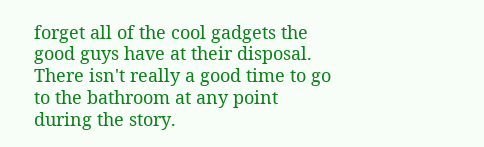forget all of the cool gadgets the good guys have at their disposal. There isn't really a good time to go to the bathroom at any point during the story.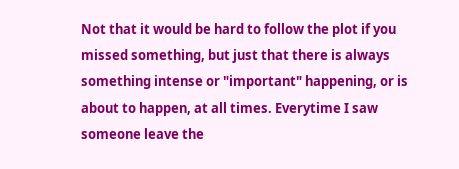Not that it would be hard to follow the plot if you missed something, but just that there is always something intense or "important" happening, or is about to happen, at all times. Everytime I saw someone leave the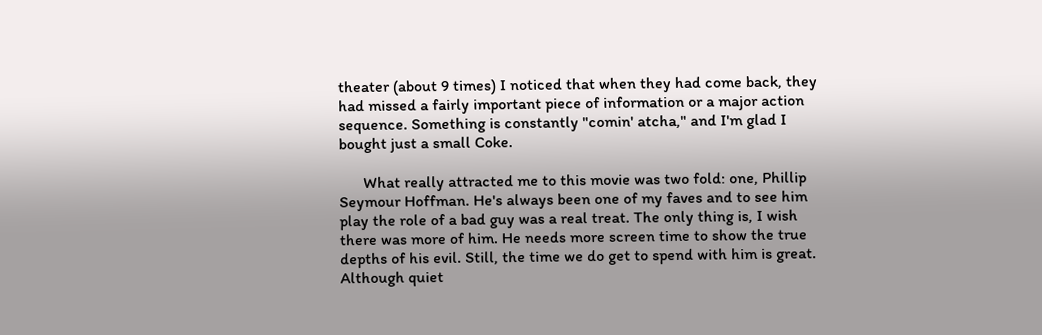theater (about 9 times) I noticed that when they had come back, they had missed a fairly important piece of information or a major action sequence. Something is constantly "comin' atcha," and I'm glad I bought just a small Coke.

      What really attracted me to this movie was two fold: one, Phillip Seymour Hoffman. He's always been one of my faves and to see him play the role of a bad guy was a real treat. The only thing is, I wish there was more of him. He needs more screen time to show the true depths of his evil. Still, the time we do get to spend with him is great. Although quiet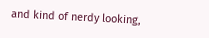and kind of nerdy looking,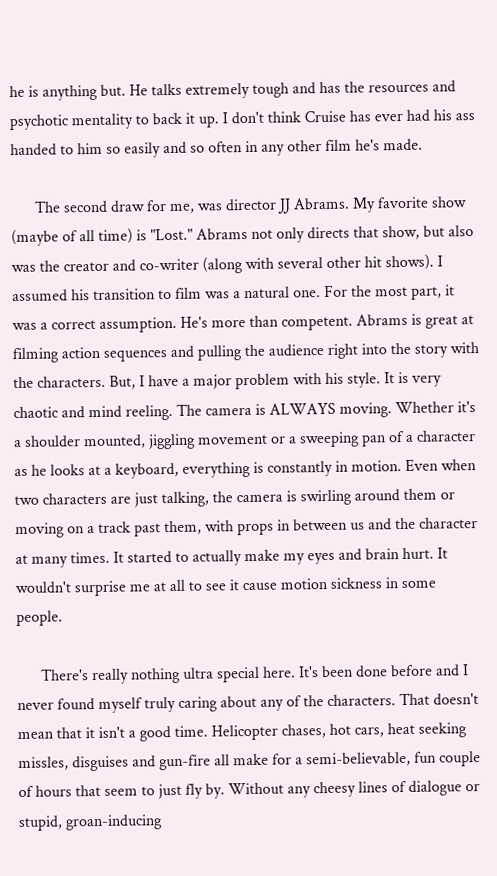he is anything but. He talks extremely tough and has the resources and psychotic mentality to back it up. I don't think Cruise has ever had his ass handed to him so easily and so often in any other film he's made.

      The second draw for me, was director JJ Abrams. My favorite show (maybe of all time) is "Lost." Abrams not only directs that show, but also was the creator and co-writer (along with several other hit shows). I assumed his transition to film was a natural one. For the most part, it was a correct assumption. He's more than competent. Abrams is great at filming action sequences and pulling the audience right into the story with the characters. But, I have a major problem with his style. It is very chaotic and mind reeling. The camera is ALWAYS moving. Whether it's a shoulder mounted, jiggling movement or a sweeping pan of a character as he looks at a keyboard, everything is constantly in motion. Even when two characters are just talking, the camera is swirling around them or moving on a track past them, with props in between us and the character at many times. It started to actually make my eyes and brain hurt. It wouldn't surprise me at all to see it cause motion sickness in some people.

      There's really nothing ultra special here. It's been done before and I never found myself truly caring about any of the characters. That doesn't mean that it isn't a good time. Helicopter chases, hot cars, heat seeking missles, disguises and gun-fire all make for a semi-believable, fun couple of hours that seem to just fly by. Without any cheesy lines of dialogue or stupid, groan-inducing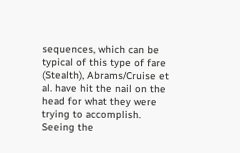sequences, which can be typical of this type of fare (Stealth), Abrams/Cruise et al. have hit the nail on the head for what they were trying to accomplish. Seeing the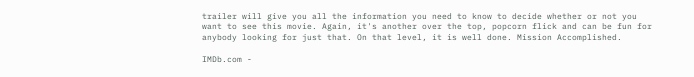trailer will give you all the information you need to know to decide whether or not you want to see this movie. Again, it's another over the top, popcorn flick and can be fun for anybody looking for just that. On that level, it is well done. Mission Accomplished.

IMDb.com -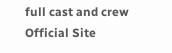full cast and crew
Official Site